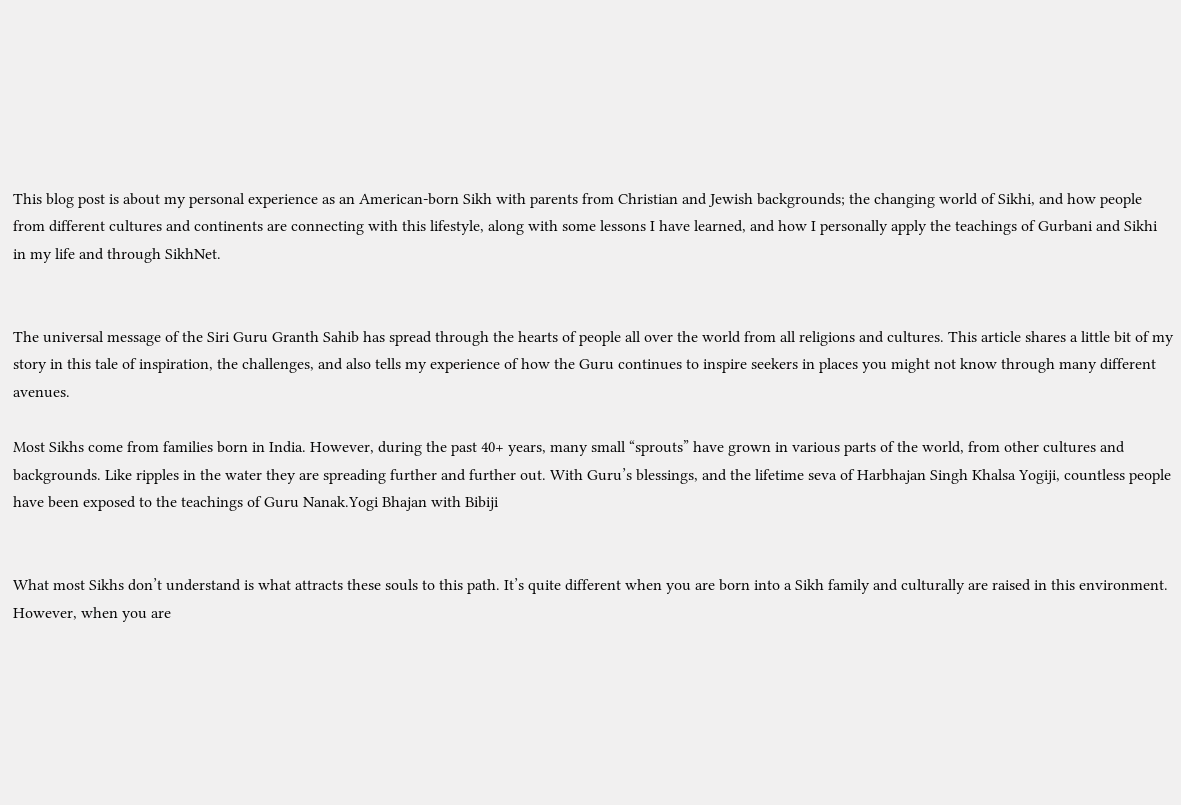This blog post is about my personal experience as an American-born Sikh with parents from Christian and Jewish backgrounds; the changing world of Sikhi, and how people from different cultures and continents are connecting with this lifestyle, along with some lessons I have learned, and how I personally apply the teachings of Gurbani and Sikhi in my life and through SikhNet.


The universal message of the Siri Guru Granth Sahib has spread through the hearts of people all over the world from all religions and cultures. This article shares a little bit of my story in this tale of inspiration, the challenges, and also tells my experience of how the Guru continues to inspire seekers in places you might not know through many different avenues.

Most Sikhs come from families born in India. However, during the past 40+ years, many small “sprouts” have grown in various parts of the world, from other cultures and backgrounds. Like ripples in the water they are spreading further and further out. With Guru’s blessings, and the lifetime seva of Harbhajan Singh Khalsa Yogiji, countless people have been exposed to the teachings of Guru Nanak.Yogi Bhajan with Bibiji


What most Sikhs don’t understand is what attracts these souls to this path. It’s quite different when you are born into a Sikh family and culturally are raised in this environment. However, when you are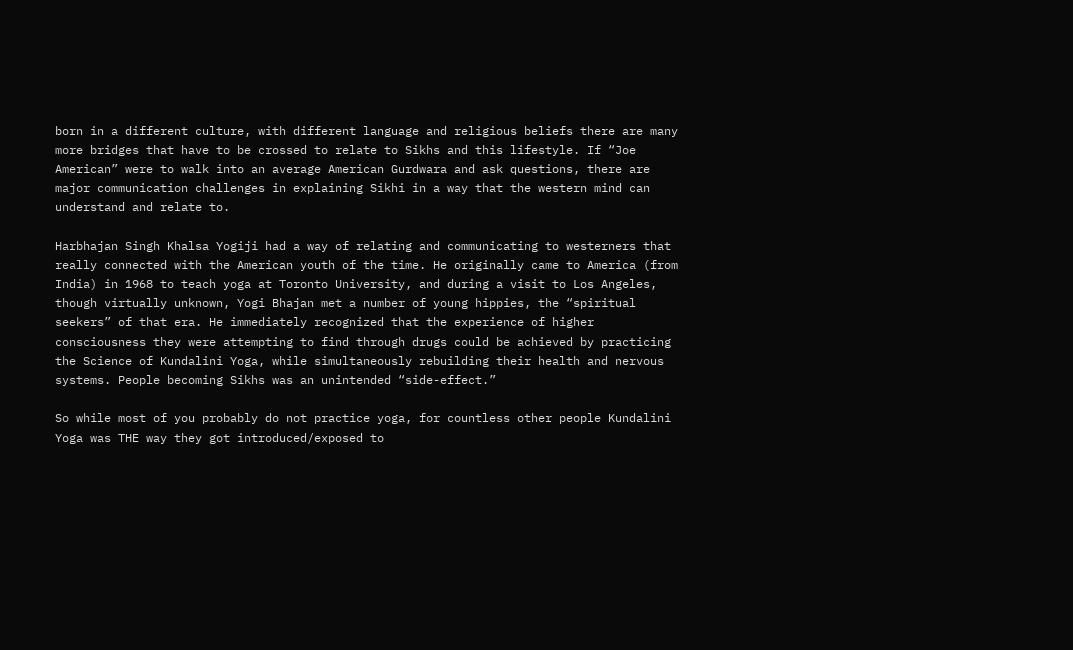born in a different culture, with different language and religious beliefs there are many more bridges that have to be crossed to relate to Sikhs and this lifestyle. If “Joe American” were to walk into an average American Gurdwara and ask questions, there are major communication challenges in explaining Sikhi in a way that the western mind can understand and relate to.

Harbhajan Singh Khalsa Yogiji had a way of relating and communicating to westerners that really connected with the American youth of the time. He originally came to America (from India) in 1968 to teach yoga at Toronto University, and during a visit to Los Angeles, though virtually unknown, Yogi Bhajan met a number of young hippies, the “spiritual seekers” of that era. He immediately recognized that the experience of higher consciousness they were attempting to find through drugs could be achieved by practicing the Science of Kundalini Yoga, while simultaneously rebuilding their health and nervous systems. People becoming Sikhs was an unintended “side-effect.”

So while most of you probably do not practice yoga, for countless other people Kundalini Yoga was THE way they got introduced/exposed to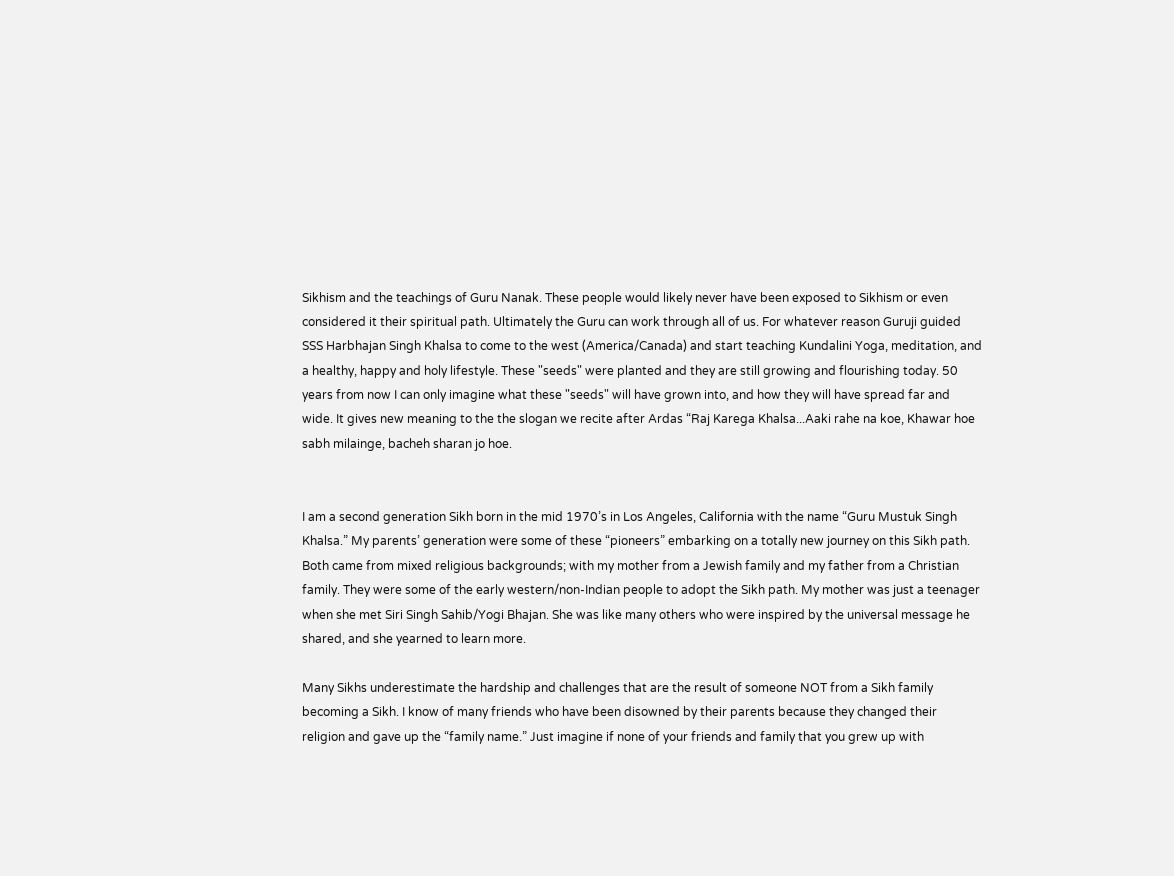Sikhism and the teachings of Guru Nanak. These people would likely never have been exposed to Sikhism or even considered it their spiritual path. Ultimately the Guru can work through all of us. For whatever reason Guruji guided SSS Harbhajan Singh Khalsa to come to the west (America/Canada) and start teaching Kundalini Yoga, meditation, and a healthy, happy and holy lifestyle. These "seeds" were planted and they are still growing and flourishing today. 50 years from now I can only imagine what these "seeds" will have grown into, and how they will have spread far and wide. It gives new meaning to the the slogan we recite after Ardas “Raj Karega Khalsa...Aaki rahe na koe, Khawar hoe sabh milainge, bacheh sharan jo hoe.


I am a second generation Sikh born in the mid 1970’s in Los Angeles, California with the name “Guru Mustuk Singh Khalsa.” My parents’ generation were some of these “pioneers” embarking on a totally new journey on this Sikh path. Both came from mixed religious backgrounds; with my mother from a Jewish family and my father from a Christian family. They were some of the early western/non-Indian people to adopt the Sikh path. My mother was just a teenager when she met Siri Singh Sahib/Yogi Bhajan. She was like many others who were inspired by the universal message he shared, and she yearned to learn more.

Many Sikhs underestimate the hardship and challenges that are the result of someone NOT from a Sikh family becoming a Sikh. I know of many friends who have been disowned by their parents because they changed their religion and gave up the “family name.” Just imagine if none of your friends and family that you grew up with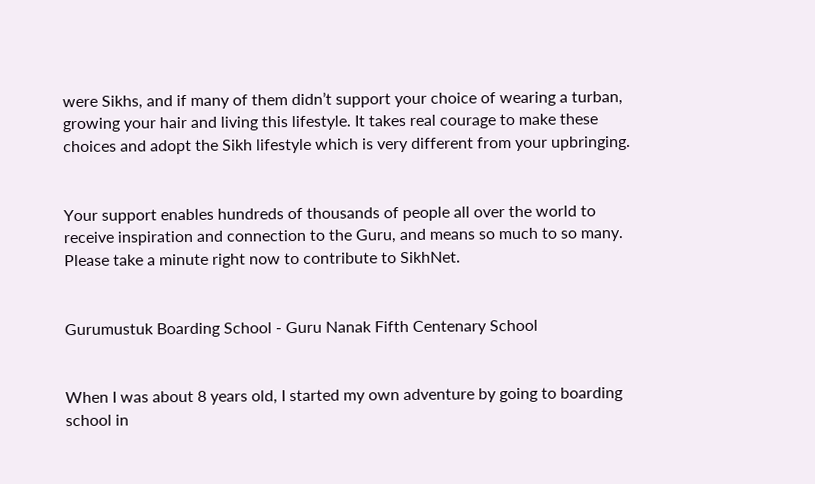were Sikhs, and if many of them didn’t support your choice of wearing a turban, growing your hair and living this lifestyle. It takes real courage to make these choices and adopt the Sikh lifestyle which is very different from your upbringing.


Your support enables hundreds of thousands of people all over the world to receive inspiration and connection to the Guru, and means so much to so many. Please take a minute right now to contribute to SikhNet.


Gurumustuk Boarding School - Guru Nanak Fifth Centenary School


When I was about 8 years old, I started my own adventure by going to boarding school in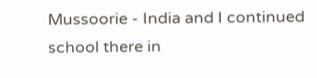Mussoorie - India and I continued school there in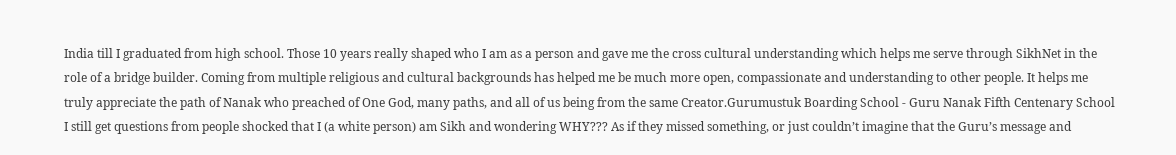India till I graduated from high school. Those 10 years really shaped who I am as a person and gave me the cross cultural understanding which helps me serve through SikhNet in the role of a bridge builder. Coming from multiple religious and cultural backgrounds has helped me be much more open, compassionate and understanding to other people. It helps me truly appreciate the path of Nanak who preached of One God, many paths, and all of us being from the same Creator.Gurumustuk Boarding School - Guru Nanak Fifth Centenary School I still get questions from people shocked that I (a white person) am Sikh and wondering WHY??? As if they missed something, or just couldn’t imagine that the Guru’s message and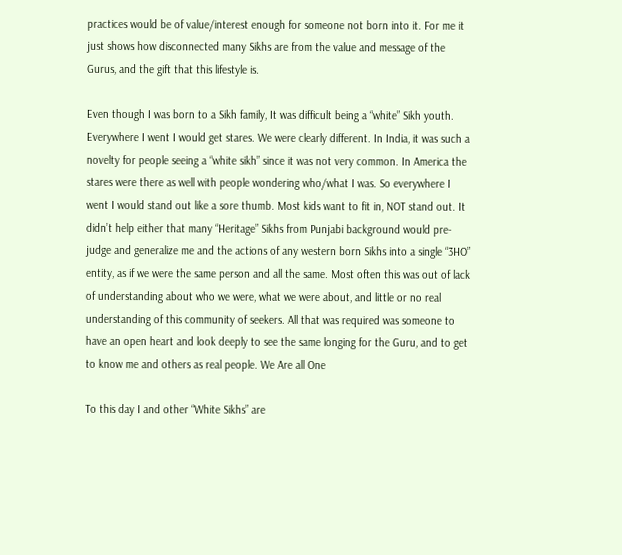practices would be of value/interest enough for someone not born into it. For me it just shows how disconnected many Sikhs are from the value and message of the Gurus, and the gift that this lifestyle is.

Even though I was born to a Sikh family, It was difficult being a “white” Sikh youth. Everywhere I went I would get stares. We were clearly different. In India, it was such a novelty for people seeing a “white sikh” since it was not very common. In America the stares were there as well with people wondering who/what I was. So everywhere I went I would stand out like a sore thumb. Most kids want to fit in, NOT stand out. It didn’t help either that many “Heritage” Sikhs from Punjabi background would pre-judge and generalize me and the actions of any western born Sikhs into a single “3HO” entity, as if we were the same person and all the same. Most often this was out of lack of understanding about who we were, what we were about, and little or no real understanding of this community of seekers. All that was required was someone to have an open heart and look deeply to see the same longing for the Guru, and to get to know me and others as real people. We Are all One

To this day I and other “White Sikhs” are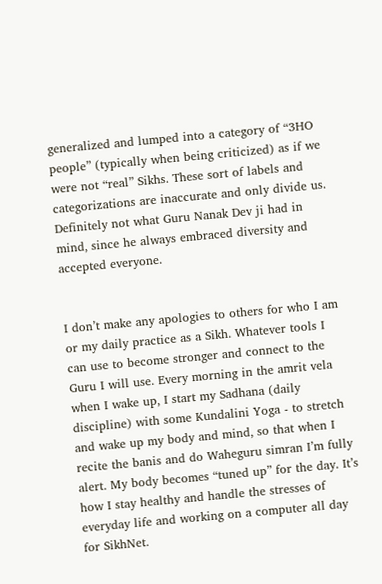generalized and lumped into a category of “3HO people” (typically when being criticized) as if we were not “real” Sikhs. These sort of labels and categorizations are inaccurate and only divide us. Definitely not what Guru Nanak Dev ji had in mind, since he always embraced diversity and accepted everyone.


I don’t make any apologies to others for who I am or my daily practice as a Sikh. Whatever tools I can use to become stronger and connect to the Guru I will use. Every morning in the amrit vela when I wake up, I start my Sadhana (daily discipline) with some Kundalini Yoga - to stretch and wake up my body and mind, so that when I recite the banis and do Waheguru simran I’m fully alert. My body becomes “tuned up” for the day. It’s how I stay healthy and handle the stresses of everyday life and working on a computer all day for SikhNet.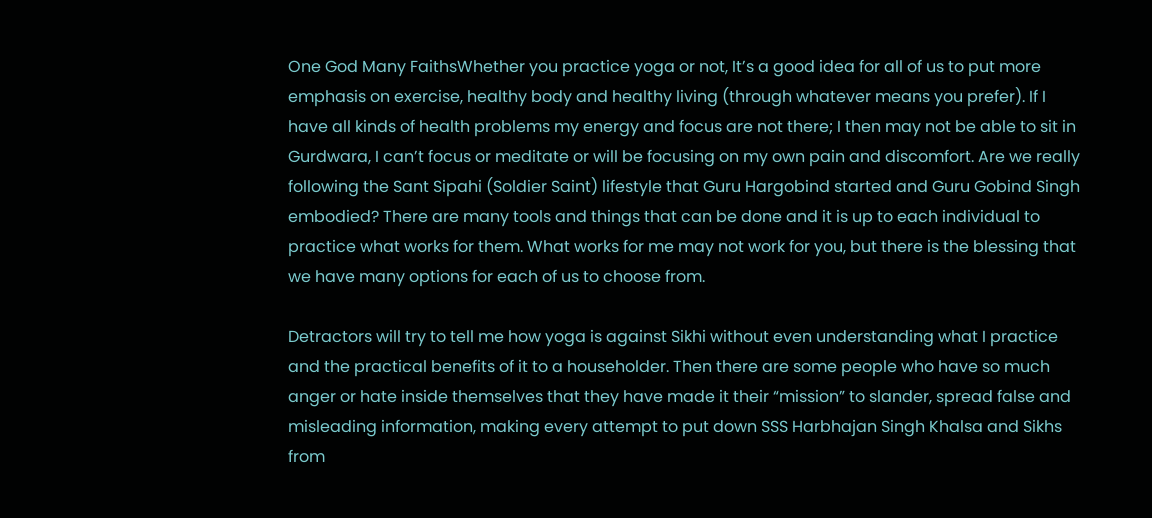One God Many FaithsWhether you practice yoga or not, It’s a good idea for all of us to put more emphasis on exercise, healthy body and healthy living (through whatever means you prefer). If I have all kinds of health problems my energy and focus are not there; I then may not be able to sit in Gurdwara, I can’t focus or meditate or will be focusing on my own pain and discomfort. Are we really following the Sant Sipahi (Soldier Saint) lifestyle that Guru Hargobind started and Guru Gobind Singh embodied? There are many tools and things that can be done and it is up to each individual to practice what works for them. What works for me may not work for you, but there is the blessing that we have many options for each of us to choose from.

Detractors will try to tell me how yoga is against Sikhi without even understanding what I practice and the practical benefits of it to a householder. Then there are some people who have so much anger or hate inside themselves that they have made it their “mission” to slander, spread false and misleading information, making every attempt to put down SSS Harbhajan Singh Khalsa and Sikhs from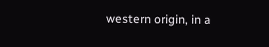western origin, in a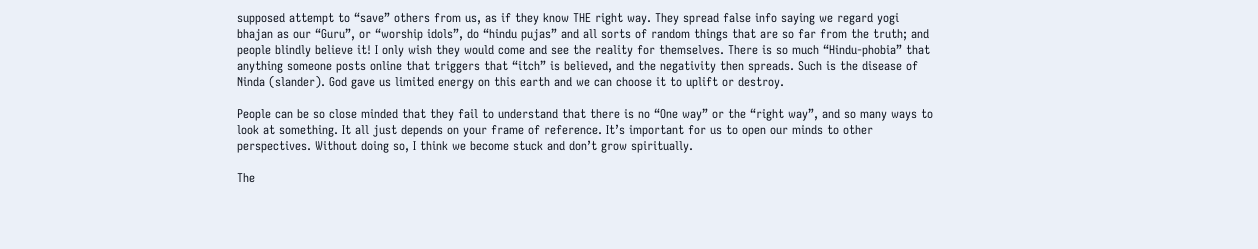supposed attempt to “save” others from us, as if they know THE right way. They spread false info saying we regard yogi bhajan as our “Guru”, or “worship idols”, do “hindu pujas” and all sorts of random things that are so far from the truth; and people blindly believe it! I only wish they would come and see the reality for themselves. There is so much “Hindu-phobia” that anything someone posts online that triggers that “itch” is believed, and the negativity then spreads. Such is the disease of Ninda (slander). God gave us limited energy on this earth and we can choose it to uplift or destroy.

People can be so close minded that they fail to understand that there is no “One way” or the “right way”, and so many ways to look at something. It all just depends on your frame of reference. It’s important for us to open our minds to other perspectives. Without doing so, I think we become stuck and don’t grow spiritually.

The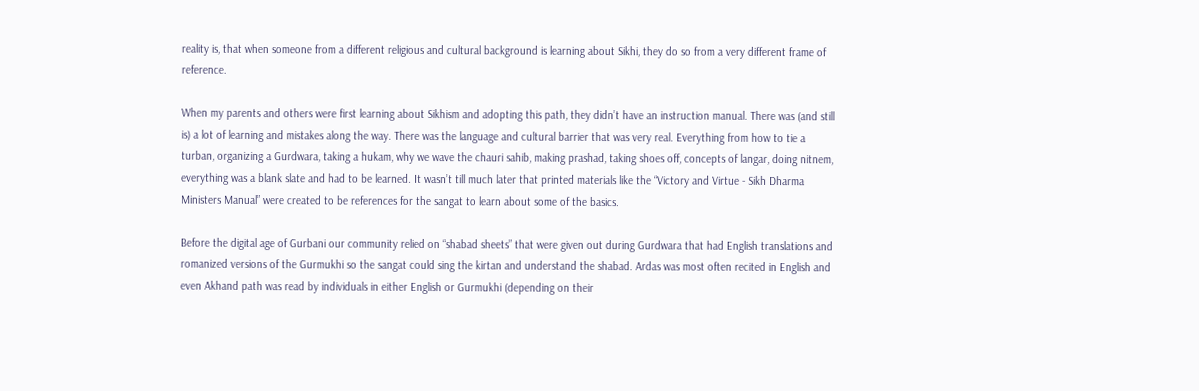reality is, that when someone from a different religious and cultural background is learning about Sikhi, they do so from a very different frame of reference.

When my parents and others were first learning about Sikhism and adopting this path, they didn’t have an instruction manual. There was (and still is) a lot of learning and mistakes along the way. There was the language and cultural barrier that was very real. Everything from how to tie a turban, organizing a Gurdwara, taking a hukam, why we wave the chauri sahib, making prashad, taking shoes off, concepts of langar, doing nitnem, everything was a blank slate and had to be learned. It wasn’t till much later that printed materials like the “Victory and Virtue - Sikh Dharma Ministers Manual” were created to be references for the sangat to learn about some of the basics.

Before the digital age of Gurbani our community relied on “shabad sheets” that were given out during Gurdwara that had English translations and romanized versions of the Gurmukhi so the sangat could sing the kirtan and understand the shabad. Ardas was most often recited in English and even Akhand path was read by individuals in either English or Gurmukhi (depending on their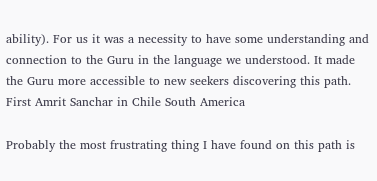ability). For us it was a necessity to have some understanding and connection to the Guru in the language we understood. It made the Guru more accessible to new seekers discovering this path. First Amrit Sanchar in Chile South America

Probably the most frustrating thing I have found on this path is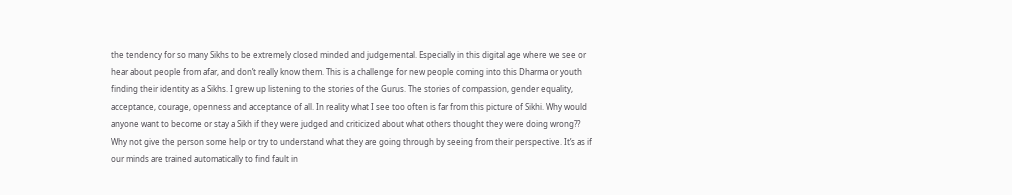the tendency for so many Sikhs to be extremely closed minded and judgemental. Especially in this digital age where we see or hear about people from afar, and don’t really know them. This is a challenge for new people coming into this Dharma or youth finding their identity as a Sikhs. I grew up listening to the stories of the Gurus. The stories of compassion, gender equality, acceptance, courage, openness and acceptance of all. In reality what I see too often is far from this picture of Sikhi. Why would anyone want to become or stay a Sikh if they were judged and criticized about what others thought they were doing wrong?? Why not give the person some help or try to understand what they are going through by seeing from their perspective. It’s as if our minds are trained automatically to find fault in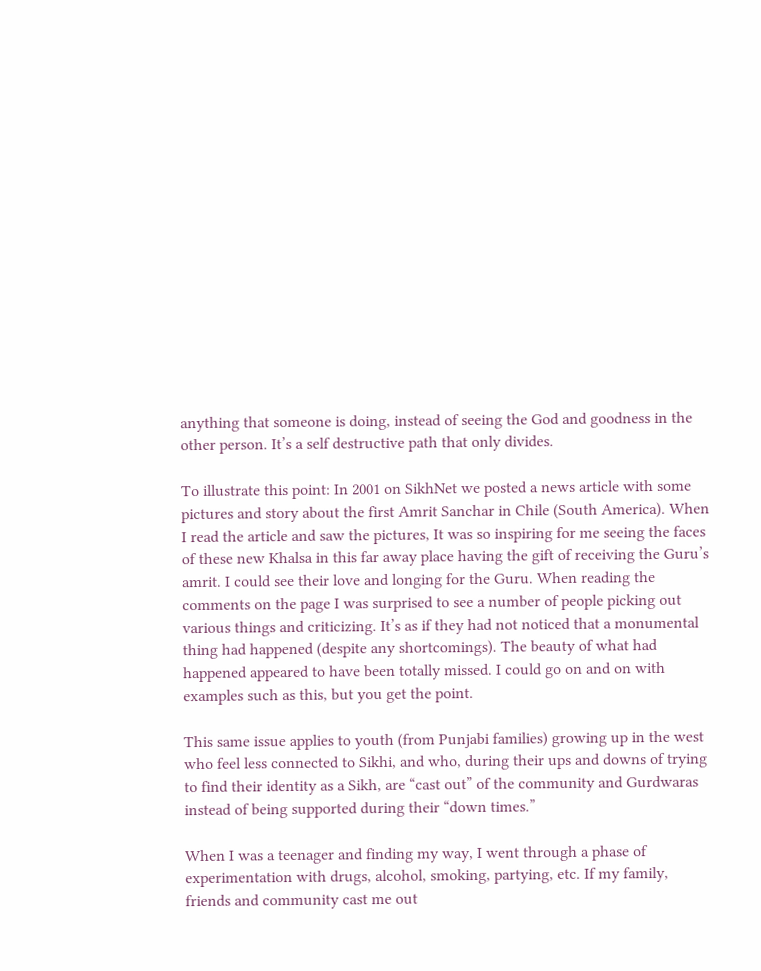anything that someone is doing, instead of seeing the God and goodness in the other person. It’s a self destructive path that only divides.

To illustrate this point: In 2001 on SikhNet we posted a news article with some pictures and story about the first Amrit Sanchar in Chile (South America). When I read the article and saw the pictures, It was so inspiring for me seeing the faces of these new Khalsa in this far away place having the gift of receiving the Guru’s amrit. I could see their love and longing for the Guru. When reading the comments on the page I was surprised to see a number of people picking out various things and criticizing. It’s as if they had not noticed that a monumental thing had happened (despite any shortcomings). The beauty of what had happened appeared to have been totally missed. I could go on and on with examples such as this, but you get the point.

This same issue applies to youth (from Punjabi families) growing up in the west who feel less connected to Sikhi, and who, during their ups and downs of trying to find their identity as a Sikh, are “cast out” of the community and Gurdwaras instead of being supported during their “down times.”

When I was a teenager and finding my way, I went through a phase of experimentation with drugs, alcohol, smoking, partying, etc. If my family, friends and community cast me out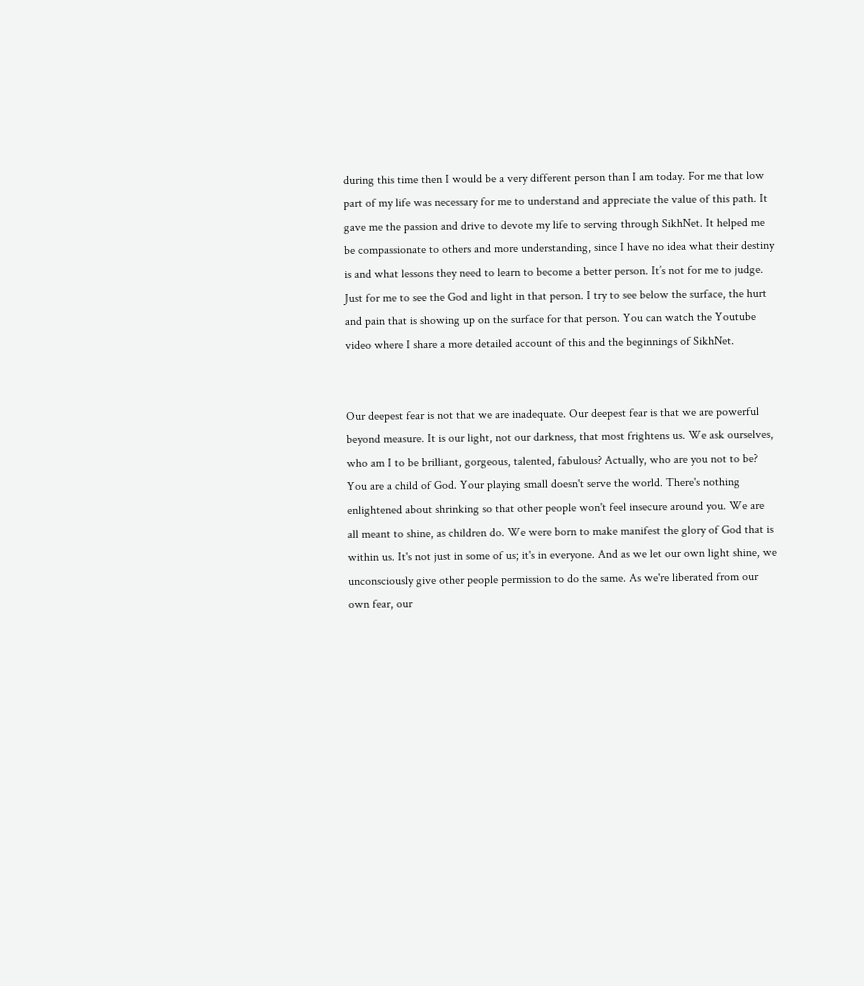during this time then I would be a very different person than I am today. For me that low part of my life was necessary for me to understand and appreciate the value of this path. It gave me the passion and drive to devote my life to serving through SikhNet. It helped me be compassionate to others and more understanding, since I have no idea what their destiny is and what lessons they need to learn to become a better person. It’s not for me to judge. Just for me to see the God and light in that person. I try to see below the surface, the hurt and pain that is showing up on the surface for that person. You can watch the Youtube video where I share a more detailed account of this and the beginnings of SikhNet.


Our deepest fear is not that we are inadequate. Our deepest fear is that we are powerful beyond measure. It is our light, not our darkness, that most frightens us. We ask ourselves, who am I to be brilliant, gorgeous, talented, fabulous? Actually, who are you not to be? You are a child of God. Your playing small doesn't serve the world. There's nothing enlightened about shrinking so that other people won't feel insecure around you. We are all meant to shine, as children do. We were born to make manifest the glory of God that is within us. It's not just in some of us; it's in everyone. And as we let our own light shine, we unconsciously give other people permission to do the same. As we're liberated from our own fear, our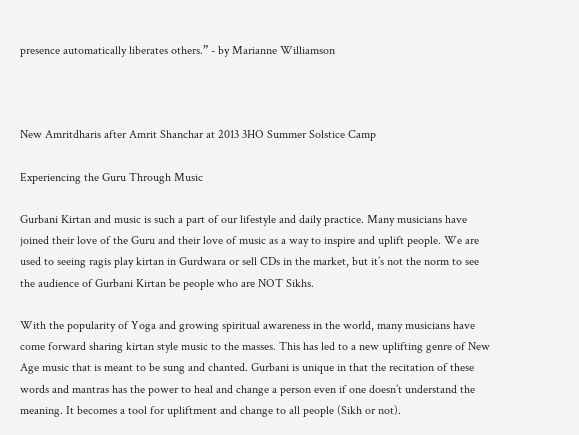presence automatically liberates others.” - by Marianne Williamson



New Amritdharis after Amrit Shanchar at 2013 3HO Summer Solstice Camp

Experiencing the Guru Through Music

Gurbani Kirtan and music is such a part of our lifestyle and daily practice. Many musicians have joined their love of the Guru and their love of music as a way to inspire and uplift people. We are used to seeing ragis play kirtan in Gurdwara or sell CDs in the market, but it’s not the norm to see the audience of Gurbani Kirtan be people who are NOT Sikhs.

With the popularity of Yoga and growing spiritual awareness in the world, many musicians have come forward sharing kirtan style music to the masses. This has led to a new uplifting genre of New Age music that is meant to be sung and chanted. Gurbani is unique in that the recitation of these words and mantras has the power to heal and change a person even if one doesn’t understand the meaning. It becomes a tool for upliftment and change to all people (Sikh or not).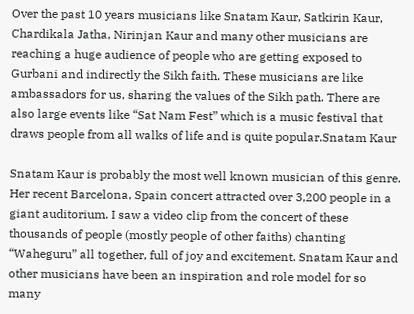Over the past 10 years musicians like Snatam Kaur, Satkirin Kaur, Chardikala Jatha, Nirinjan Kaur and many other musicians are reaching a huge audience of people who are getting exposed to Gurbani and indirectly the Sikh faith. These musicians are like ambassadors for us, sharing the values of the Sikh path. There are also large events like “Sat Nam Fest” which is a music festival that draws people from all walks of life and is quite popular.Snatam Kaur

Snatam Kaur is probably the most well known musician of this genre. Her recent Barcelona, Spain concert attracted over 3,200 people in a giant auditorium. I saw a video clip from the concert of these thousands of people (mostly people of other faiths) chanting “Waheguru” all together, full of joy and excitement. Snatam Kaur and other musicians have been an inspiration and role model for so many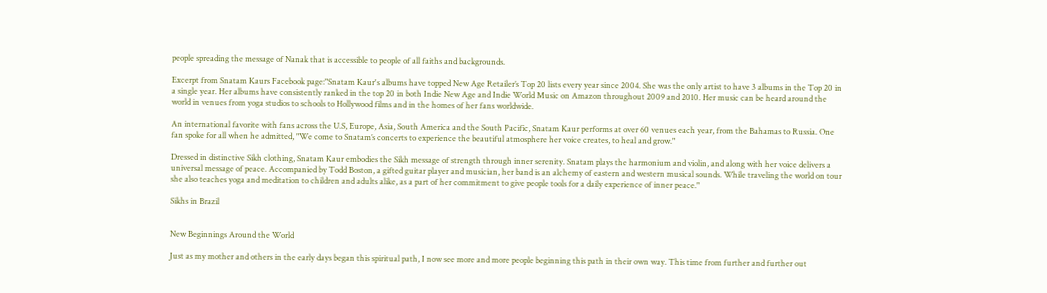people spreading the message of Nanak that is accessible to people of all faiths and backgrounds.

Excerpt from Snatam Kaurs Facebook page:"Snatam Kaur's albums have topped New Age Retailer’s Top 20 lists every year since 2004. She was the only artist to have 3 albums in the Top 20 in a single year. Her albums have consistently ranked in the top 20 in both Indie New Age and Indie World Music on Amazon throughout 2009 and 2010. Her music can be heard around the world in venues from yoga studios to schools to Hollywood films and in the homes of her fans worldwide.

An international favorite with fans across the U.S, Europe, Asia, South America and the South Pacific, Snatam Kaur performs at over 60 venues each year, from the Bahamas to Russia. One fan spoke for all when he admitted, "We come to Snatam’s concerts to experience the beautiful atmosphere her voice creates, to heal and grow."

Dressed in distinctive Sikh clothing, Snatam Kaur embodies the Sikh message of strength through inner serenity. Snatam plays the harmonium and violin, and along with her voice delivers a universal message of peace. Accompanied by Todd Boston, a gifted guitar player and musician, her band is an alchemy of eastern and western musical sounds. While traveling the world on tour she also teaches yoga and meditation to children and adults alike, as a part of her commitment to give people tools for a daily experience of inner peace."

Sikhs in Brazil


New Beginnings Around the World

Just as my mother and others in the early days began this spiritual path, I now see more and more people beginning this path in their own way. This time from further and further out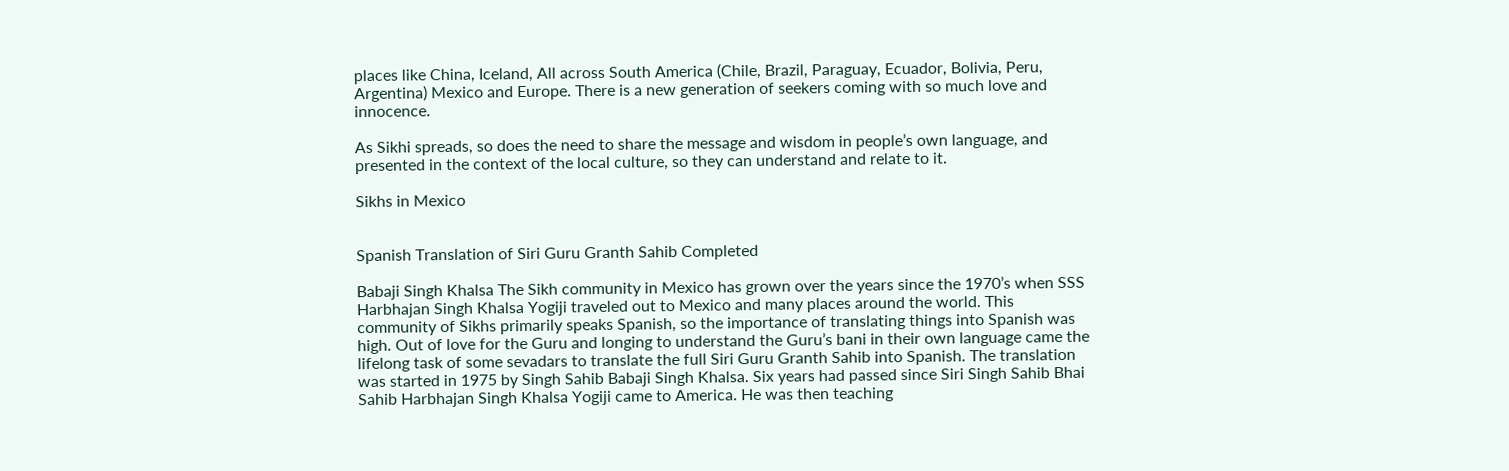places like China, Iceland, All across South America (Chile, Brazil, Paraguay, Ecuador, Bolivia, Peru, Argentina) Mexico and Europe. There is a new generation of seekers coming with so much love and innocence.

As Sikhi spreads, so does the need to share the message and wisdom in people’s own language, and presented in the context of the local culture, so they can understand and relate to it.

Sikhs in Mexico


Spanish Translation of Siri Guru Granth Sahib Completed

Babaji Singh Khalsa The Sikh community in Mexico has grown over the years since the 1970’s when SSS Harbhajan Singh Khalsa Yogiji traveled out to Mexico and many places around the world. This community of Sikhs primarily speaks Spanish, so the importance of translating things into Spanish was high. Out of love for the Guru and longing to understand the Guru’s bani in their own language came the lifelong task of some sevadars to translate the full Siri Guru Granth Sahib into Spanish. The translation was started in 1975 by Singh Sahib Babaji Singh Khalsa. Six years had passed since Siri Singh Sahib Bhai Sahib Harbhajan Singh Khalsa Yogiji came to America. He was then teaching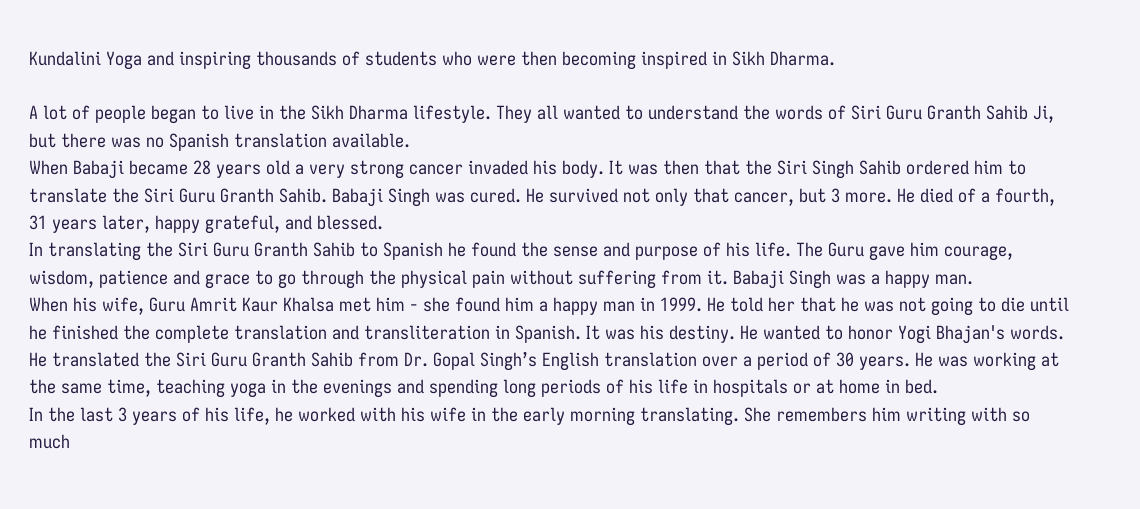Kundalini Yoga and inspiring thousands of students who were then becoming inspired in Sikh Dharma.

A lot of people began to live in the Sikh Dharma lifestyle. They all wanted to understand the words of Siri Guru Granth Sahib Ji, but there was no Spanish translation available.
When Babaji became 28 years old a very strong cancer invaded his body. It was then that the Siri Singh Sahib ordered him to translate the Siri Guru Granth Sahib. Babaji Singh was cured. He survived not only that cancer, but 3 more. He died of a fourth, 31 years later, happy grateful, and blessed.
In translating the Siri Guru Granth Sahib to Spanish he found the sense and purpose of his life. The Guru gave him courage, wisdom, patience and grace to go through the physical pain without suffering from it. Babaji Singh was a happy man.
When his wife, Guru Amrit Kaur Khalsa met him - she found him a happy man in 1999. He told her that he was not going to die until he finished the complete translation and transliteration in Spanish. It was his destiny. He wanted to honor Yogi Bhajan's words.
He translated the Siri Guru Granth Sahib from Dr. Gopal Singh’s English translation over a period of 30 years. He was working at the same time, teaching yoga in the evenings and spending long periods of his life in hospitals or at home in bed.
In the last 3 years of his life, he worked with his wife in the early morning translating. She remembers him writing with so much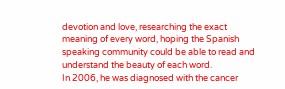devotion and love, researching the exact meaning of every word, hoping the Spanish speaking community could be able to read and understand the beauty of each word.
In 2006, he was diagnosed with the cancer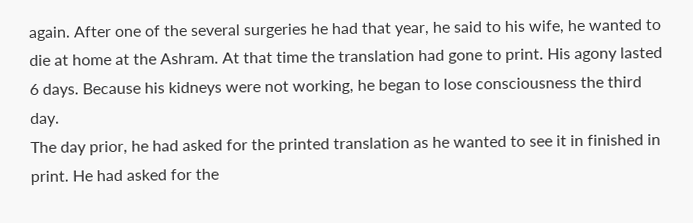again. After one of the several surgeries he had that year, he said to his wife, he wanted to die at home at the Ashram. At that time the translation had gone to print. His agony lasted 6 days. Because his kidneys were not working, he began to lose consciousness the third day.
The day prior, he had asked for the printed translation as he wanted to see it in finished in print. He had asked for the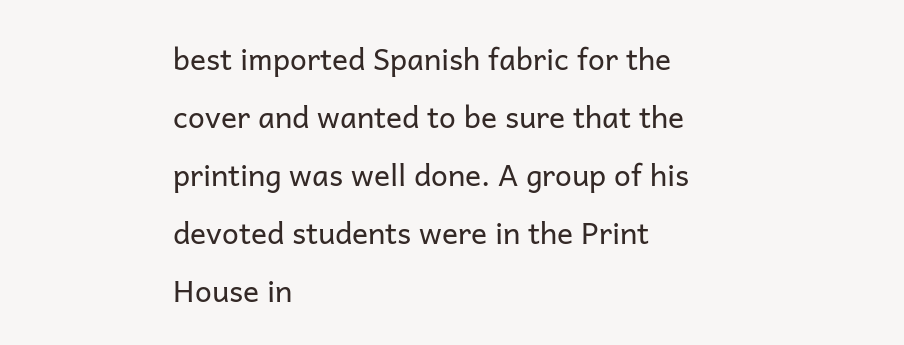best imported Spanish fabric for the cover and wanted to be sure that the printing was well done. A group of his devoted students were in the Print House in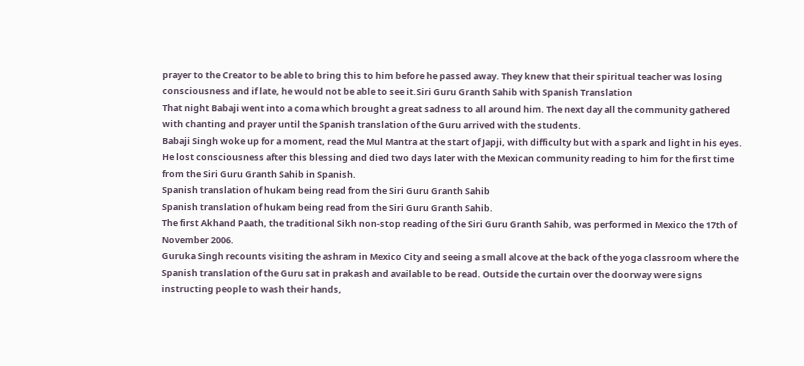prayer to the Creator to be able to bring this to him before he passed away. They knew that their spiritual teacher was losing consciousness and if late, he would not be able to see it.Siri Guru Granth Sahib with Spanish Translation
That night Babaji went into a coma which brought a great sadness to all around him. The next day all the community gathered with chanting and prayer until the Spanish translation of the Guru arrived with the students.
Babaji Singh woke up for a moment, read the Mul Mantra at the start of Japji, with difficulty but with a spark and light in his eyes. He lost consciousness after this blessing and died two days later with the Mexican community reading to him for the first time from the Siri Guru Granth Sahib in Spanish.
Spanish translation of hukam being read from the Siri Guru Granth Sahib
Spanish translation of hukam being read from the Siri Guru Granth Sahib.
The first Akhand Paath, the traditional Sikh non-stop reading of the Siri Guru Granth Sahib, was performed in Mexico the 17th of November 2006.
Guruka Singh recounts visiting the ashram in Mexico City and seeing a small alcove at the back of the yoga classroom where the Spanish translation of the Guru sat in prakash and available to be read. Outside the curtain over the doorway were signs instructing people to wash their hands,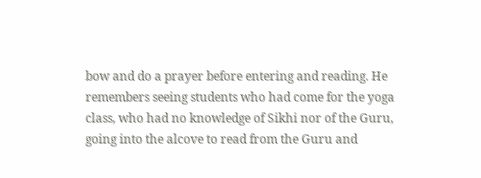bow and do a prayer before entering and reading. He remembers seeing students who had come for the yoga class, who had no knowledge of Sikhi nor of the Guru, going into the alcove to read from the Guru and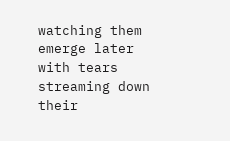watching them emerge later with tears streaming down their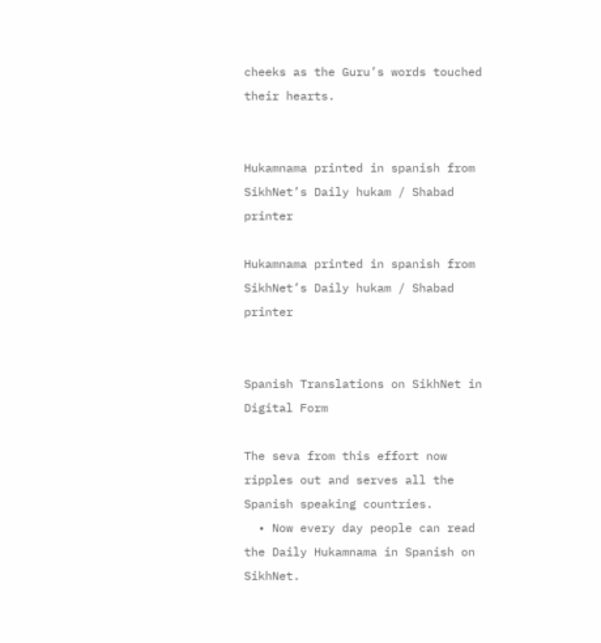cheeks as the Guru’s words touched their hearts.


Hukamnama printed in spanish from SikhNet’s Daily hukam / Shabad printer

Hukamnama printed in spanish from SikhNet’s Daily hukam / Shabad printer


Spanish Translations on SikhNet in Digital Form

The seva from this effort now ripples out and serves all the Spanish speaking countries.
  • Now every day people can read the Daily Hukamnama in Spanish on SikhNet.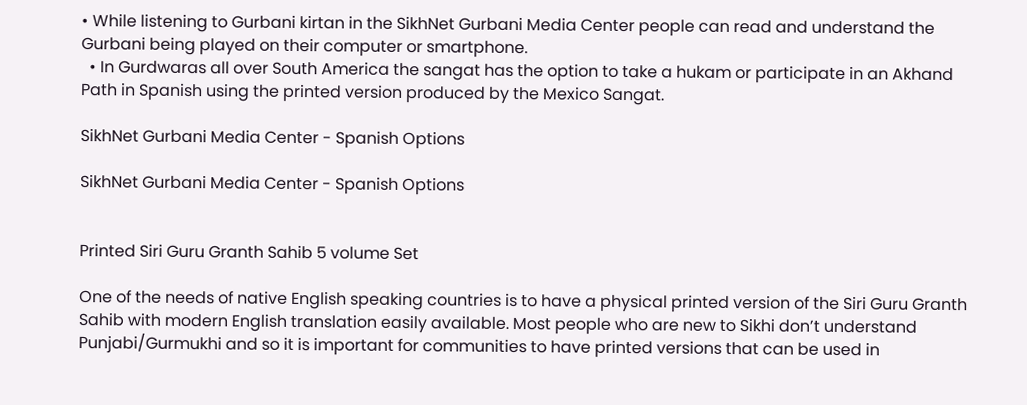• While listening to Gurbani kirtan in the SikhNet Gurbani Media Center people can read and understand the Gurbani being played on their computer or smartphone.
  • In Gurdwaras all over South America the sangat has the option to take a hukam or participate in an Akhand Path in Spanish using the printed version produced by the Mexico Sangat.

SikhNet Gurbani Media Center - Spanish Options

SikhNet Gurbani Media Center - Spanish Options


Printed Siri Guru Granth Sahib 5 volume Set

One of the needs of native English speaking countries is to have a physical printed version of the Siri Guru Granth Sahib with modern English translation easily available. Most people who are new to Sikhi don’t understand Punjabi/Gurmukhi and so it is important for communities to have printed versions that can be used in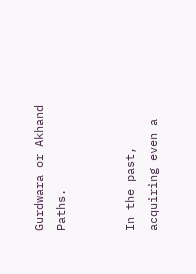Gurdwara or Akhand Paths.


In the past, acquiring even a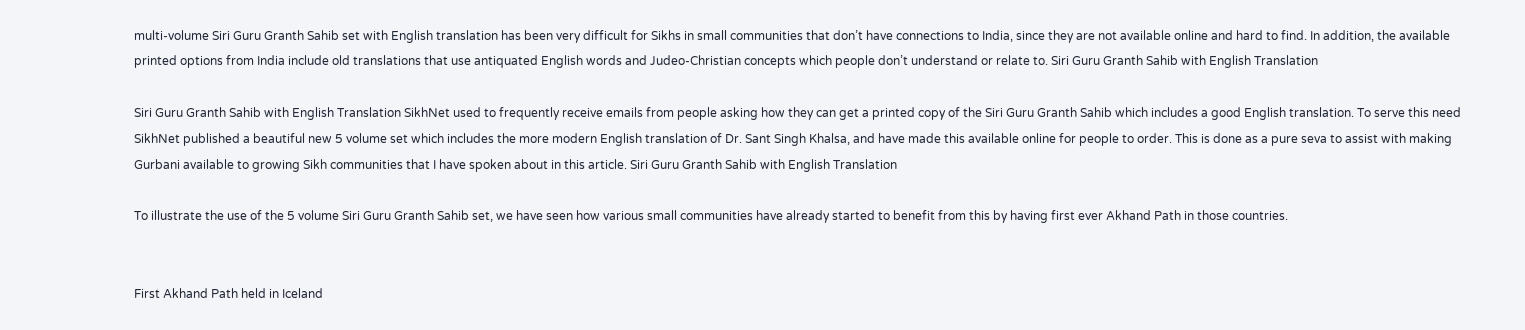multi-volume Siri Guru Granth Sahib set with English translation has been very difficult for Sikhs in small communities that don’t have connections to India, since they are not available online and hard to find. In addition, the available printed options from India include old translations that use antiquated English words and Judeo-Christian concepts which people don’t understand or relate to. Siri Guru Granth Sahib with English Translation

Siri Guru Granth Sahib with English Translation SikhNet used to frequently receive emails from people asking how they can get a printed copy of the Siri Guru Granth Sahib which includes a good English translation. To serve this need SikhNet published a beautiful new 5 volume set which includes the more modern English translation of Dr. Sant Singh Khalsa, and have made this available online for people to order. This is done as a pure seva to assist with making Gurbani available to growing Sikh communities that I have spoken about in this article. Siri Guru Granth Sahib with English Translation

To illustrate the use of the 5 volume Siri Guru Granth Sahib set, we have seen how various small communities have already started to benefit from this by having first ever Akhand Path in those countries.


First Akhand Path held in Iceland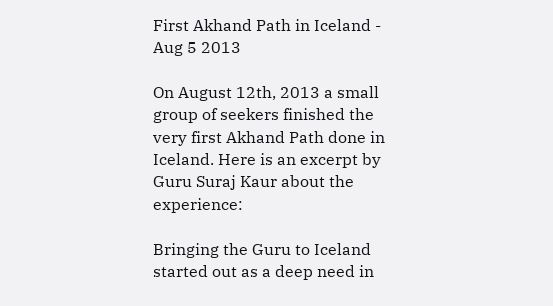First Akhand Path in Iceland - Aug 5 2013

On August 12th, 2013 a small group of seekers finished the very first Akhand Path done in Iceland. Here is an excerpt by Guru Suraj Kaur about the experience:

Bringing the Guru to Iceland started out as a deep need in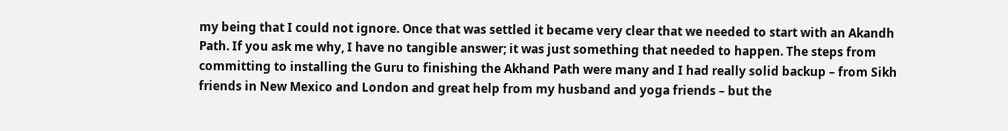my being that I could not ignore. Once that was settled it became very clear that we needed to start with an Akandh Path. If you ask me why, I have no tangible answer; it was just something that needed to happen. The steps from committing to installing the Guru to finishing the Akhand Path were many and I had really solid backup – from Sikh friends in New Mexico and London and great help from my husband and yoga friends – but the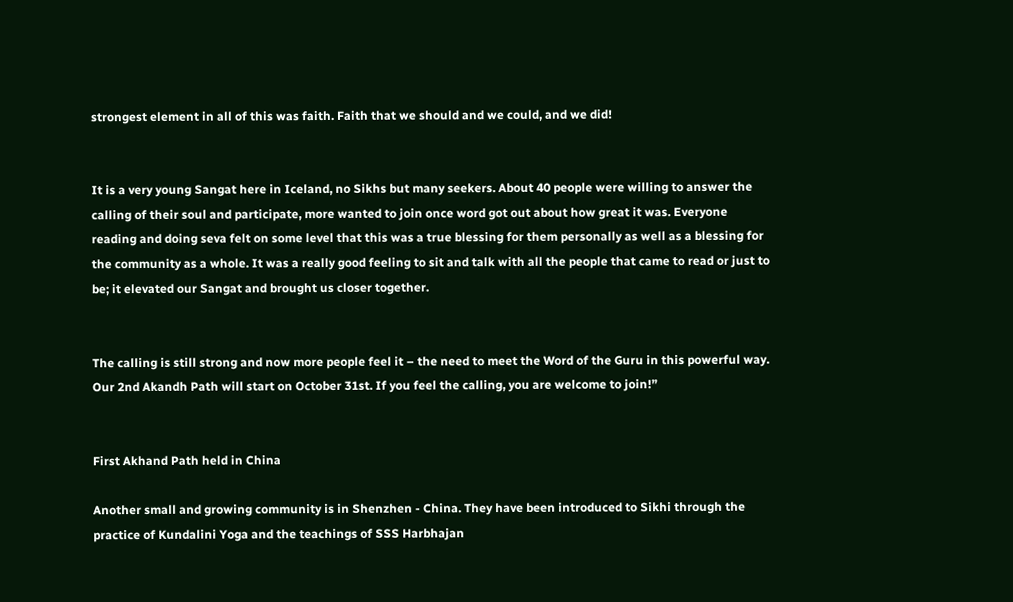strongest element in all of this was faith. Faith that we should and we could, and we did!


It is a very young Sangat here in Iceland, no Sikhs but many seekers. About 40 people were willing to answer the calling of their soul and participate, more wanted to join once word got out about how great it was. Everyone reading and doing seva felt on some level that this was a true blessing for them personally as well as a blessing for the community as a whole. It was a really good feeling to sit and talk with all the people that came to read or just to be; it elevated our Sangat and brought us closer together.


The calling is still strong and now more people feel it – the need to meet the Word of the Guru in this powerful way. Our 2nd Akandh Path will start on October 31st. If you feel the calling, you are welcome to join!”


First Akhand Path held in China

Another small and growing community is in Shenzhen - China. They have been introduced to Sikhi through the practice of Kundalini Yoga and the teachings of SSS Harbhajan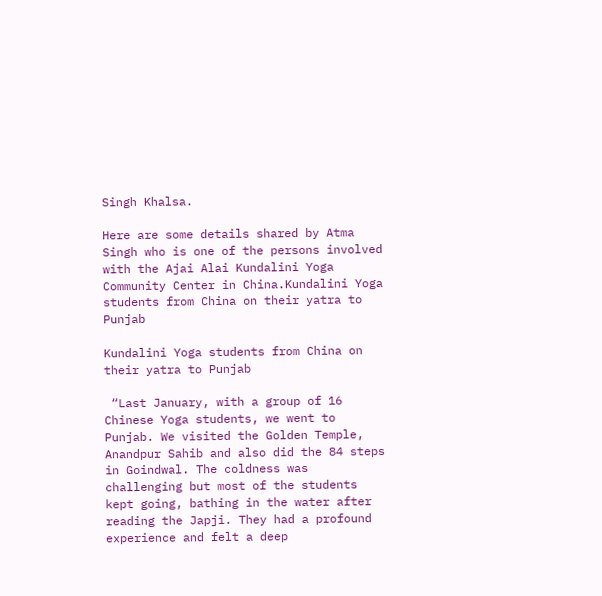Singh Khalsa.

Here are some details shared by Atma Singh who is one of the persons involved with the Ajai Alai Kundalini Yoga Community Center in China.Kundalini Yoga students from China on their yatra to Punjab

Kundalini Yoga students from China on their yatra to Punjab

 “Last January, with a group of 16 Chinese Yoga students, we went to Punjab. We visited the Golden Temple, Anandpur Sahib and also did the 84 steps in Goindwal. The coldness was challenging but most of the students kept going, bathing in the water after reading the Japji. They had a profound experience and felt a deep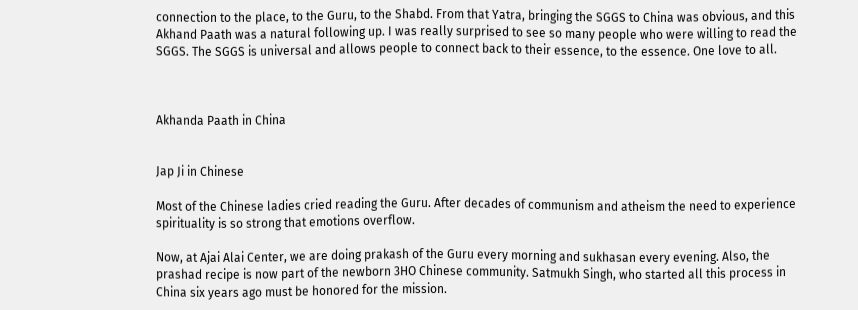connection to the place, to the Guru, to the Shabd. From that Yatra, bringing the SGGS to China was obvious, and this Akhand Paath was a natural following up. I was really surprised to see so many people who were willing to read the SGGS. The SGGS is universal and allows people to connect back to their essence, to the essence. One love to all.



Akhanda Paath in China


Jap Ji in Chinese

Most of the Chinese ladies cried reading the Guru. After decades of communism and atheism the need to experience spirituality is so strong that emotions overflow.

Now, at Ajai Alai Center, we are doing prakash of the Guru every morning and sukhasan every evening. Also, the prashad recipe is now part of the newborn 3HO Chinese community. Satmukh Singh, who started all this process in China six years ago must be honored for the mission.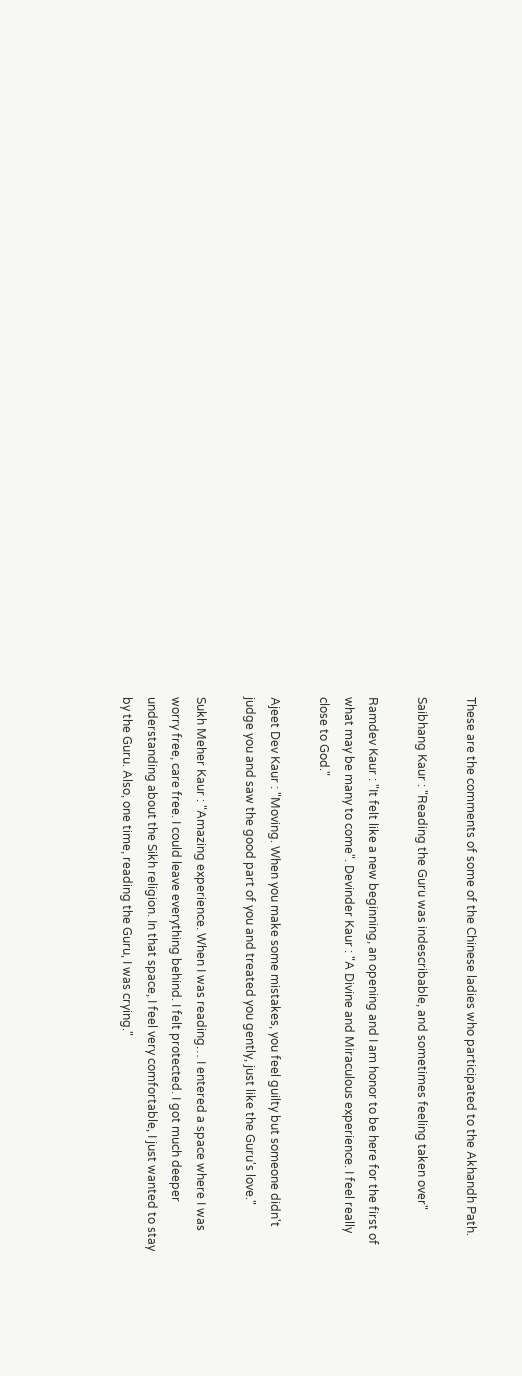These are the comments of some of the Chinese ladies who participated to the Akhandh Path.

Saibhang Kaur : "Reading the Guru was indescribable, and sometimes feeling taken over"

Ramdev Kaur : "It felt like a new beginning, an opening and I am honor to be here for the first of what may be many to come". Devinder Kaur : "A Divine and Miraculous experience. I feel really close to God."

Ajeet Dev Kaur : "Moving. When you make some mistakes, you feel guilty but someone didn't judge you and saw the good part of you and treated you gently, just like the Guru's love."

Sukh Meher Kaur : "Amazing experience. When I was reading… I entered a space where I was worry free, care free. I could leave everything behind. I felt protected. I got much deeper understanding about the Sikh religion. In that space, I feel very comfortable, I just wanted to stay by the Guru. Also, one time, reading the Guru, I was crying."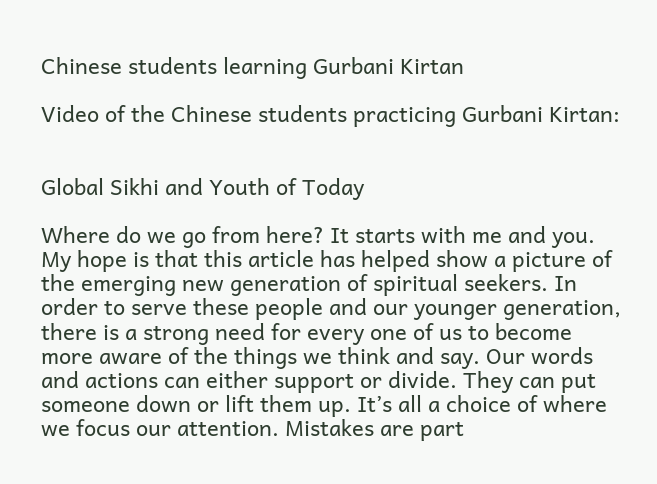Chinese students learning Gurbani Kirtan

Video of the Chinese students practicing Gurbani Kirtan:


Global Sikhi and Youth of Today

Where do we go from here? It starts with me and you. My hope is that this article has helped show a picture of the emerging new generation of spiritual seekers. In order to serve these people and our younger generation, there is a strong need for every one of us to become more aware of the things we think and say. Our words and actions can either support or divide. They can put someone down or lift them up. It’s all a choice of where we focus our attention. Mistakes are part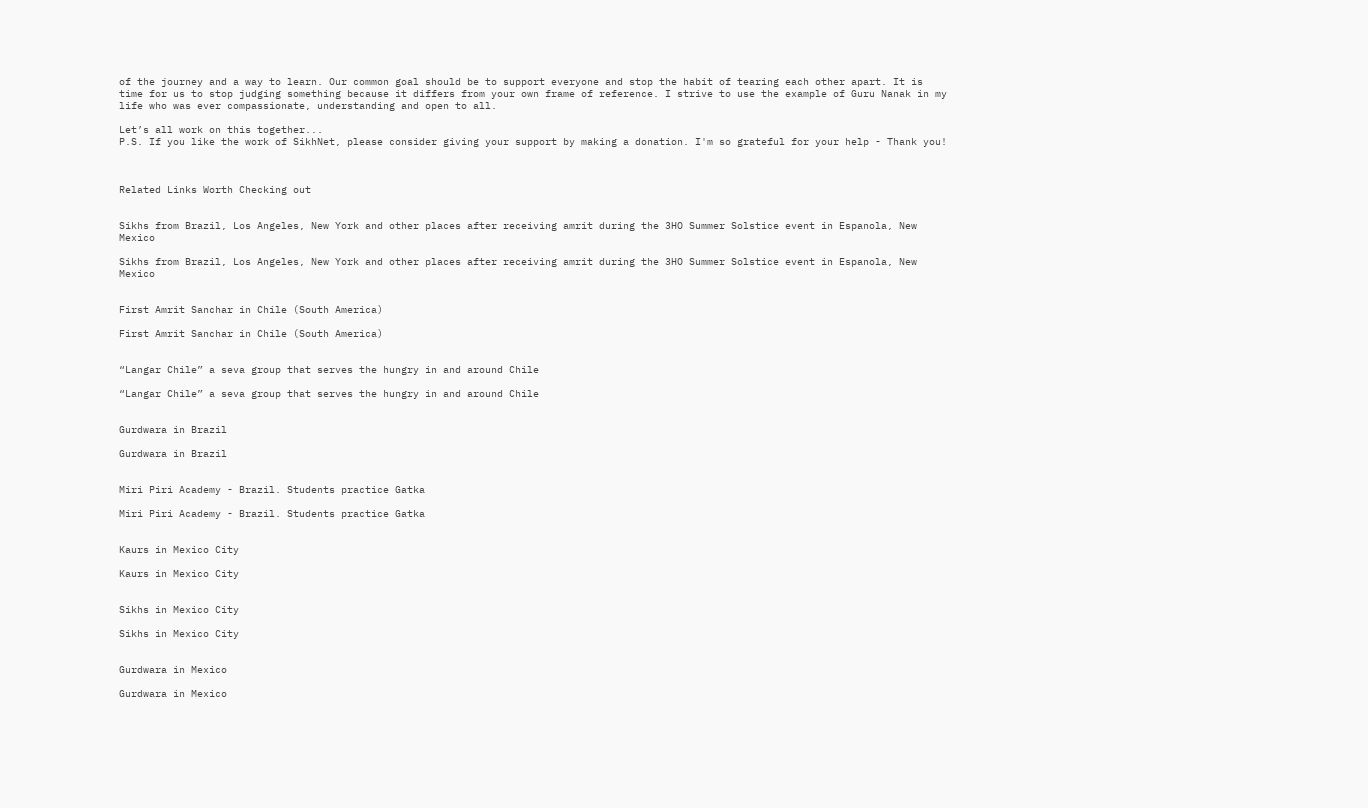of the journey and a way to learn. Our common goal should be to support everyone and stop the habit of tearing each other apart. It is time for us to stop judging something because it differs from your own frame of reference. I strive to use the example of Guru Nanak in my life who was ever compassionate, understanding and open to all.

Let’s all work on this together...
P.S. If you like the work of SikhNet, please consider giving your support by making a donation. I'm so grateful for your help - Thank you!



Related Links Worth Checking out


Sikhs from Brazil, Los Angeles, New York and other places after receiving amrit during the 3HO Summer Solstice event in Espanola, New Mexico

Sikhs from Brazil, Los Angeles, New York and other places after receiving amrit during the 3HO Summer Solstice event in Espanola, New Mexico


First Amrit Sanchar in Chile (South America)

First Amrit Sanchar in Chile (South America)


“Langar Chile” a seva group that serves the hungry in and around Chile

“Langar Chile” a seva group that serves the hungry in and around Chile


Gurdwara in Brazil

Gurdwara in Brazil


Miri Piri Academy - Brazil. Students practice Gatka

Miri Piri Academy - Brazil. Students practice Gatka


Kaurs in Mexico City

Kaurs in Mexico City


Sikhs in Mexico City

Sikhs in Mexico City


Gurdwara in Mexico

Gurdwara in Mexico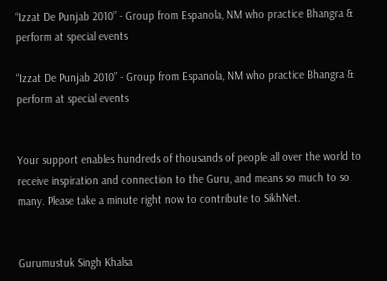“Izzat De Punjab 2010” - Group from Espanola, NM who practice Bhangra & perform at special events

“Izzat De Punjab 2010” - Group from Espanola, NM who practice Bhangra & perform at special events


Your support enables hundreds of thousands of people all over the world to receive inspiration and connection to the Guru, and means so much to so many. Please take a minute right now to contribute to SikhNet.


Gurumustuk Singh Khalsa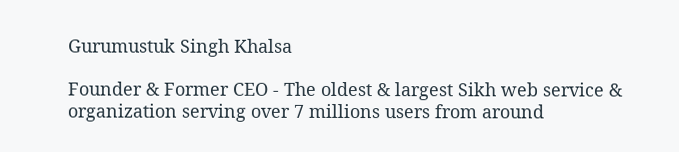Gurumustuk Singh Khalsa

Founder & Former CEO - The oldest & largest Sikh web service & organization serving over 7 millions users from around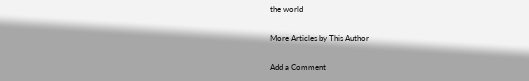the world

More Articles by This Author

Add a Comment